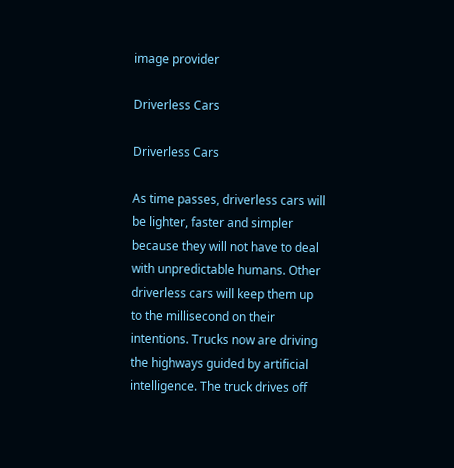image provider

Driverless Cars

Driverless Cars

As time passes, driverless cars will be lighter, faster and simpler because they will not have to deal with unpredictable humans. Other driverless cars will keep them up to the millisecond on their intentions. Trucks now are driving the highways guided by artificial intelligence. The truck drives off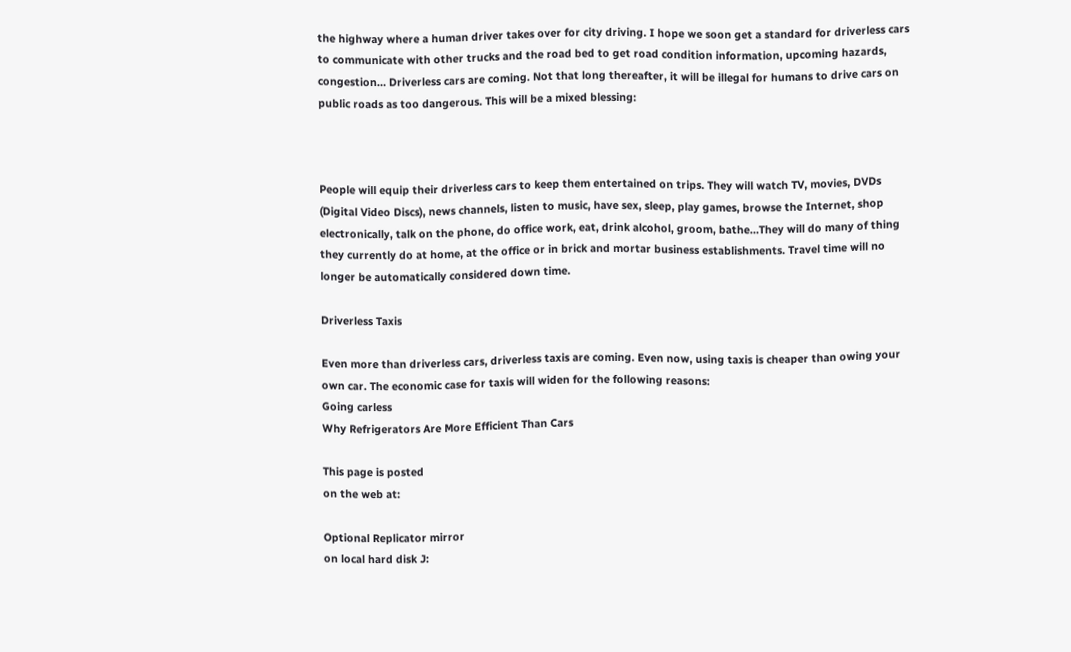the highway where a human driver takes over for city driving. I hope we soon get a standard for driverless cars to communicate with other trucks and the road bed to get road condition information, upcoming hazards, congestion… Driverless cars are coming. Not that long thereafter, it will be illegal for humans to drive cars on public roads as too dangerous. This will be a mixed blessing:



People will equip their driverless cars to keep them entertained on trips. They will watch TV, movies, DVDs (Digital Video Discs), news channels, listen to music, have sex, sleep, play games, browse the Internet, shop electronically, talk on the phone, do office work, eat, drink alcohol, groom, bathe…They will do many of thing they currently do at home, at the office or in brick and mortar business establishments. Travel time will no longer be automatically considered down time.

Driverless Taxis

Even more than driverless cars, driverless taxis are coming. Even now, using taxis is cheaper than owing your own car. The economic case for taxis will widen for the following reasons:
Going carless
Why Refrigerators Are More Efficient Than Cars

This page is posted
on the web at:

Optional Replicator mirror
on local hard disk J: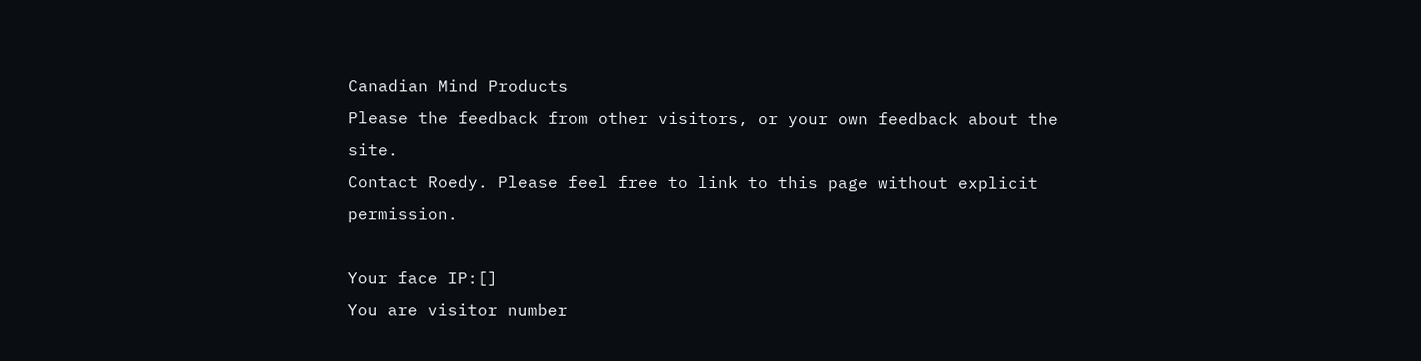Canadian Mind Products
Please the feedback from other visitors, or your own feedback about the site.
Contact Roedy. Please feel free to link to this page without explicit permission.

Your face IP:[]
You are visitor number